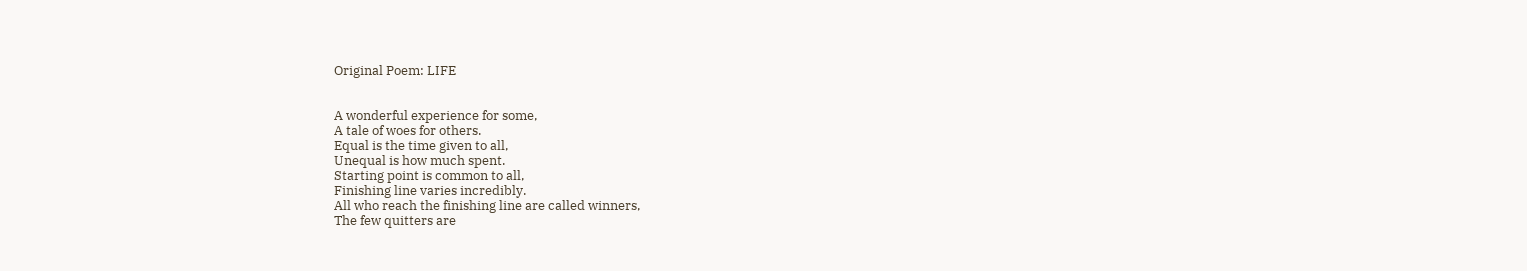Original Poem: LIFE


A wonderful experience for some,
A tale of woes for others.
Equal is the time given to all,
Unequal is how much spent.
Starting point is common to all,
Finishing line varies incredibly.
All who reach the finishing line are called winners,
The few quitters are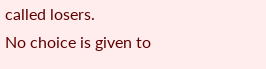called losers.
No choice is given to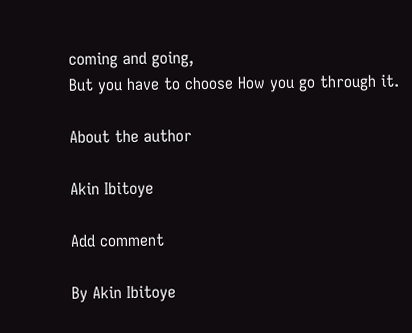coming and going,
But you have to choose How you go through it.

About the author

Akin Ibitoye

Add comment

By Akin Ibitoye